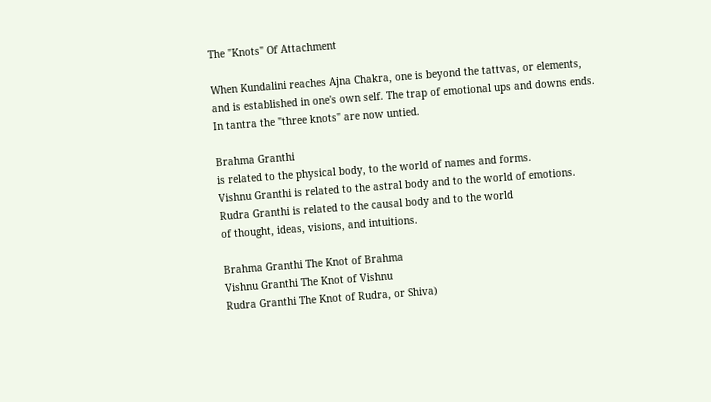The "Knots" Of Attachment

When Kundalini reaches Ajna Chakra, one is beyond the tattvas, or elements,
and is established in one's own self. The trap of emotional ups and downs ends.
In tantra the "three knots" are now untied.

Brahma Granthi
is related to the physical body, to the world of names and forms.
Vishnu Granthi is related to the astral body and to the world of emotions.
Rudra Granthi is related to the causal body and to the world
of thought, ideas, visions, and intuitions.

Brahma Granthi The Knot of Brahma
Vishnu Granthi The Knot of Vishnu
Rudra Granthi The Knot of Rudra, or Shiva)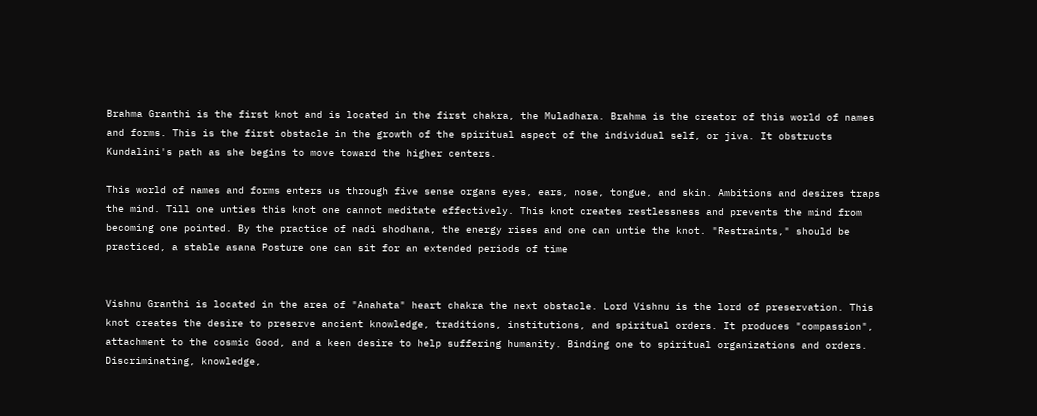Brahma Granthi is the first knot and is located in the first chakra, the Muladhara. Brahma is the creator of this world of names and forms. This is the first obstacle in the growth of the spiritual aspect of the individual self, or jiva. It obstructs Kundalini's path as she begins to move toward the higher centers.

This world of names and forms enters us through five sense organs eyes, ears, nose, tongue, and skin. Ambitions and desires traps the mind. Till one unties this knot one cannot meditate effectively. This knot creates restlessness and prevents the mind from becoming one pointed. By the practice of nadi shodhana, the energy rises and one can untie the knot. "Restraints," should be practiced, a stable asana Posture one can sit for an extended periods of time


Vishnu Granthi is located in the area of "Anahata" heart chakra the next obstacle. Lord Vishnu is the lord of preservation. This knot creates the desire to preserve ancient knowledge, traditions, institutions, and spiritual orders. It produces "compassion", attachment to the cosmic Good, and a keen desire to help suffering humanity. Binding one to spiritual organizations and orders. Discriminating, knowledge,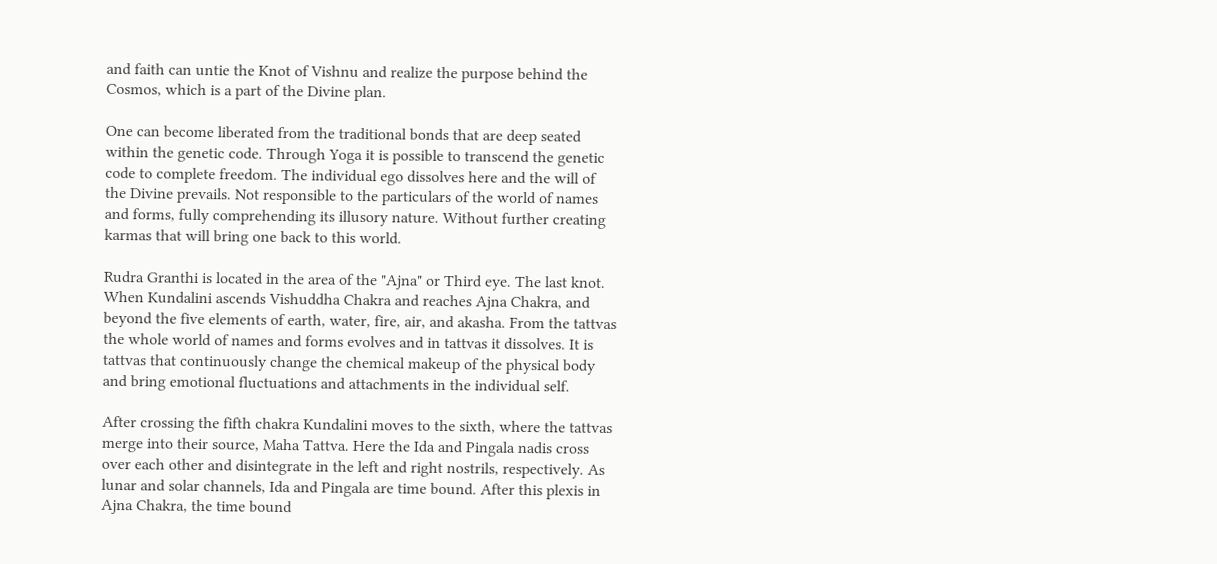and faith can untie the Knot of Vishnu and realize the purpose behind the Cosmos, which is a part of the Divine plan.

One can become liberated from the traditional bonds that are deep seated within the genetic code. Through Yoga it is possible to transcend the genetic code to complete freedom. The individual ego dissolves here and the will of the Divine prevails. Not responsible to the particulars of the world of names and forms, fully comprehending its illusory nature. Without further creating karmas that will bring one back to this world.

Rudra Granthi is located in the area of the "Ajna" or Third eye. The last knot. When Kundalini ascends Vishuddha Chakra and reaches Ajna Chakra, and beyond the five elements of earth, water, fire, air, and akasha. From the tattvas the whole world of names and forms evolves and in tattvas it dissolves. It is tattvas that continuously change the chemical makeup of the physical body and bring emotional fluctuations and attachments in the individual self.

After crossing the fifth chakra Kundalini moves to the sixth, where the tattvas merge into their source, Maha Tattva. Here the Ida and Pingala nadis cross over each other and disintegrate in the left and right nostrils, respectively. As lunar and solar channels, Ida and Pingala are time bound. After this plexis in Ajna Chakra, the time bound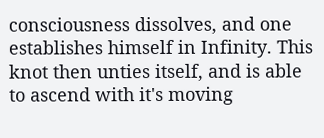consciousness dissolves, and one establishes himself in Infinity. This knot then unties itself, and is able to ascend with it's moving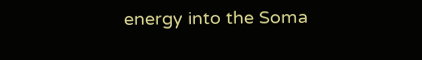energy into the Soma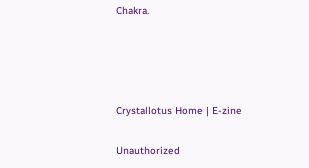Chakra.




Crystallotus Home | E-zine

Unauthorized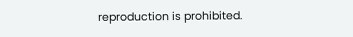reproduction is prohibited.